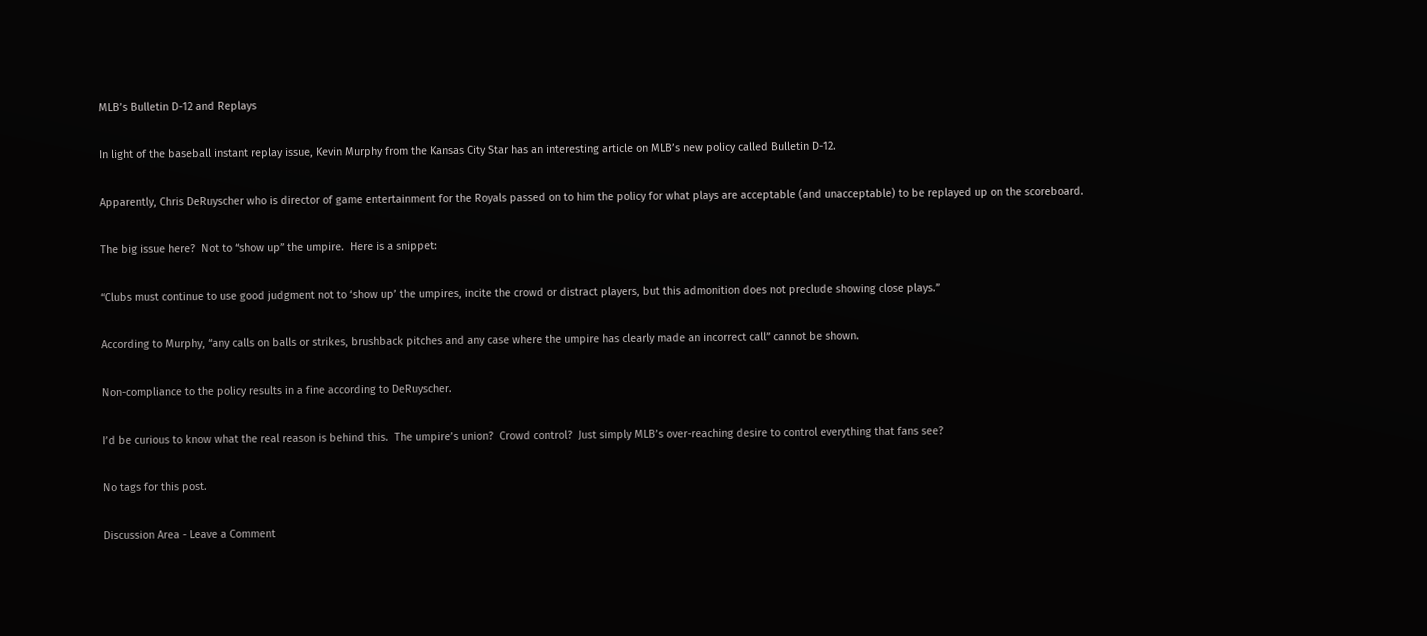MLB’s Bulletin D-12 and Replays

In light of the baseball instant replay issue, Kevin Murphy from the Kansas City Star has an interesting article on MLB’s new policy called Bulletin D-12.

Apparently, Chris DeRuyscher who is director of game entertainment for the Royals passed on to him the policy for what plays are acceptable (and unacceptable) to be replayed up on the scoreboard.

The big issue here?  Not to “show up” the umpire.  Here is a snippet:

“Clubs must continue to use good judgment not to ‘show up’ the umpires, incite the crowd or distract players, but this admonition does not preclude showing close plays.”

According to Murphy, “any calls on balls or strikes, brushback pitches and any case where the umpire has clearly made an incorrect call” cannot be shown.

Non-compliance to the policy results in a fine according to DeRuyscher.

I’d be curious to know what the real reason is behind this.  The umpire’s union?  Crowd control?  Just simply MLB’s over-reaching desire to control everything that fans see?

No tags for this post.

Discussion Area - Leave a Comment